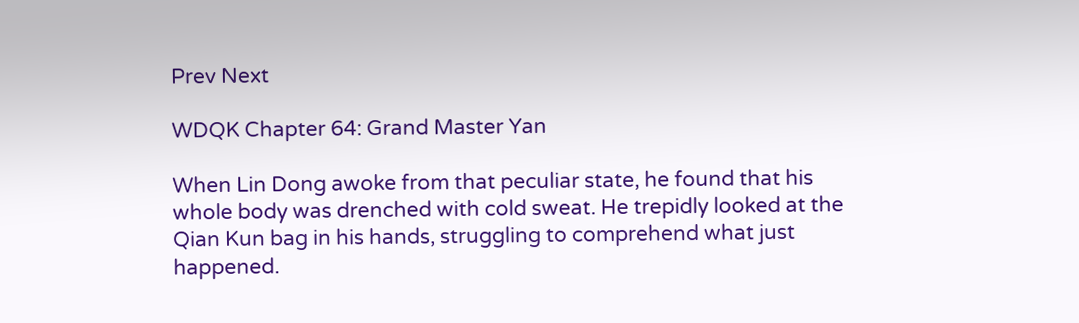Prev Next

WDQK Chapter 64: Grand Master Yan

When Lin Dong awoke from that peculiar state, he found that his whole body was drenched with cold sweat. He trepidly looked at the Qian Kun bag in his hands, struggling to comprehend what just happened.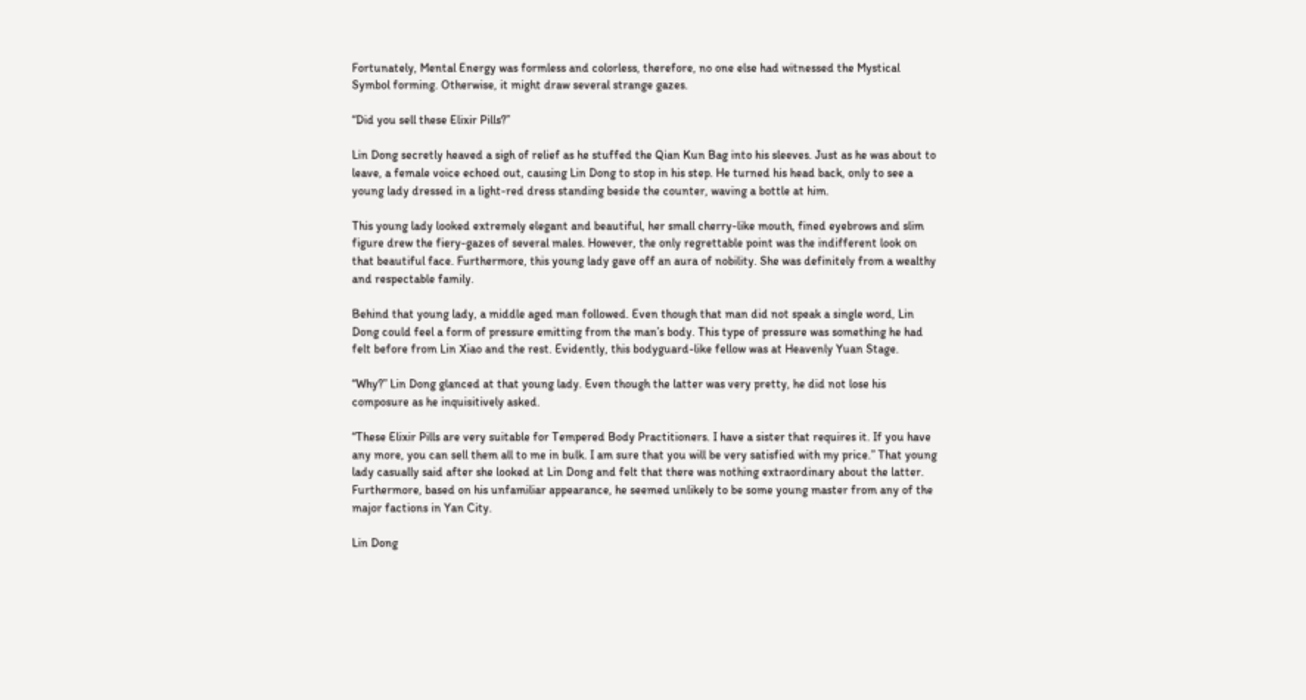Fortunately, Mental Energy was formless and colorless, therefore, no one else had witnessed the Mystical Symbol forming. Otherwise, it might draw several strange gazes.

“Did you sell these Elixir Pills?”

Lin Dong secretly heaved a sigh of relief as he stuffed the Qian Kun Bag into his sleeves. Just as he was about to leave, a female voice echoed out, causing Lin Dong to stop in his step. He turned his head back, only to see a young lady dressed in a light-red dress standing beside the counter, waving a bottle at him.

This young lady looked extremely elegant and beautiful, her small cherry-like mouth, fined eyebrows and slim figure drew the fiery-gazes of several males. However, the only regrettable point was the indifferent look on that beautiful face. Furthermore, this young lady gave off an aura of nobility. She was definitely from a wealthy and respectable family.

Behind that young lady, a middle aged man followed. Even though that man did not speak a single word, Lin Dong could feel a form of pressure emitting from the man’s body. This type of pressure was something he had felt before from Lin Xiao and the rest. Evidently, this bodyguard-like fellow was at Heavenly Yuan Stage.

“Why?” Lin Dong glanced at that young lady. Even though the latter was very pretty, he did not lose his composure as he inquisitively asked.

“These Elixir Pills are very suitable for Tempered Body Practitioners. I have a sister that requires it. If you have any more, you can sell them all to me in bulk. I am sure that you will be very satisfied with my price.” That young lady casually said after she looked at Lin Dong and felt that there was nothing extraordinary about the latter. Furthermore, based on his unfamiliar appearance, he seemed unlikely to be some young master from any of the major factions in Yan City.

Lin Dong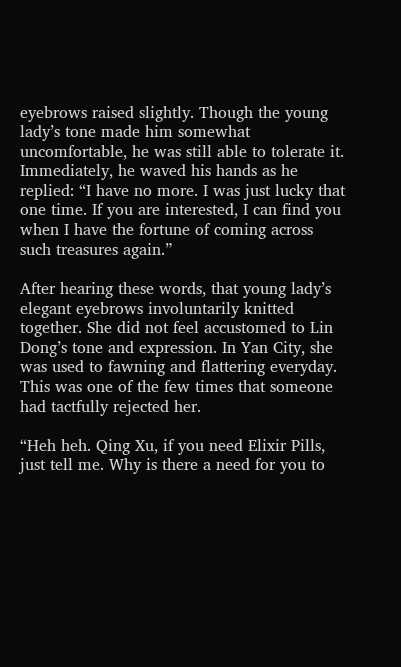eyebrows raised slightly. Though the young lady’s tone made him somewhat uncomfortable, he was still able to tolerate it. Immediately, he waved his hands as he replied: “I have no more. I was just lucky that one time. If you are interested, I can find you when I have the fortune of coming across such treasures again.”

After hearing these words, that young lady’s elegant eyebrows involuntarily knitted together. She did not feel accustomed to Lin Dong’s tone and expression. In Yan City, she was used to fawning and flattering everyday. This was one of the few times that someone had tactfully rejected her.

“Heh heh. Qing Xu, if you need Elixir Pills, just tell me. Why is there a need for you to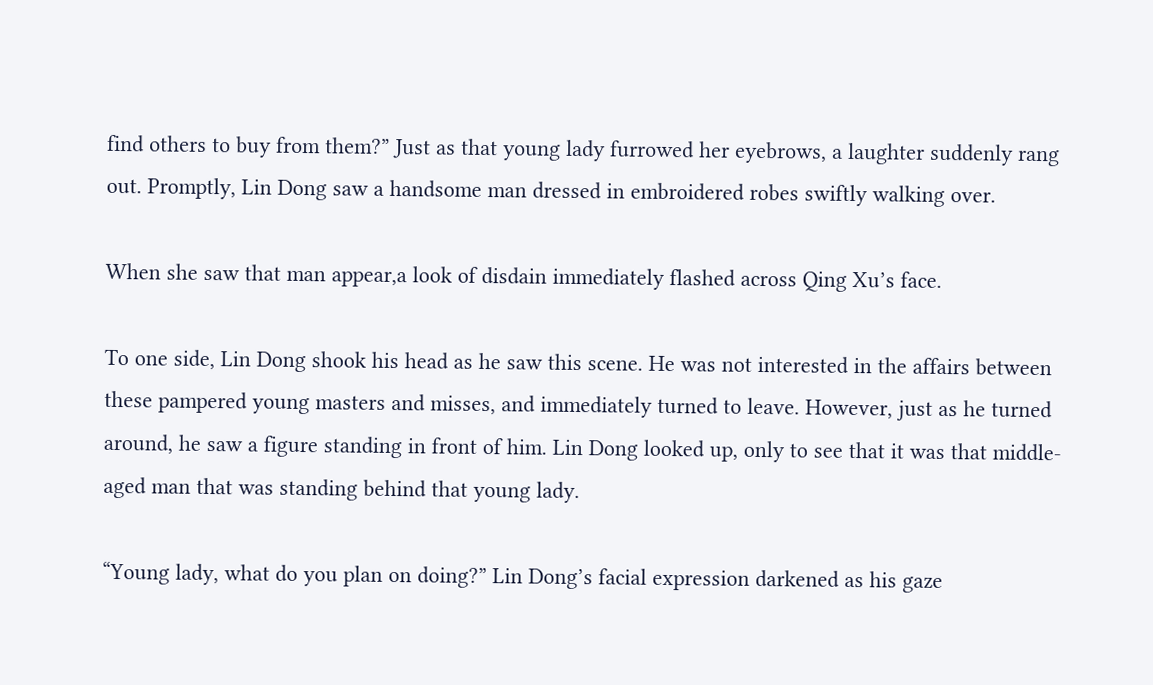find others to buy from them?” Just as that young lady furrowed her eyebrows, a laughter suddenly rang out. Promptly, Lin Dong saw a handsome man dressed in embroidered robes swiftly walking over.

When she saw that man appear,a look of disdain immediately flashed across Qing Xu’s face.

To one side, Lin Dong shook his head as he saw this scene. He was not interested in the affairs between these pampered young masters and misses, and immediately turned to leave. However, just as he turned around, he saw a figure standing in front of him. Lin Dong looked up, only to see that it was that middle-aged man that was standing behind that young lady.

“Young lady, what do you plan on doing?” Lin Dong’s facial expression darkened as his gaze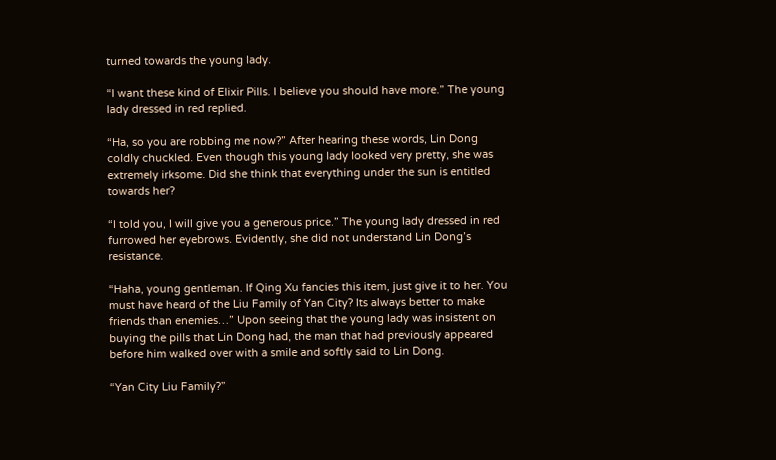turned towards the young lady.

“I want these kind of Elixir Pills. I believe you should have more.” The young lady dressed in red replied.

“Ha, so you are robbing me now?” After hearing these words, Lin Dong coldly chuckled. Even though this young lady looked very pretty, she was extremely irksome. Did she think that everything under the sun is entitled towards her?

“I told you, I will give you a generous price.” The young lady dressed in red furrowed her eyebrows. Evidently, she did not understand Lin Dong’s resistance.

“Haha, young gentleman. If Qing Xu fancies this item, just give it to her. You must have heard of the Liu Family of Yan City? Its always better to make friends than enemies…” Upon seeing that the young lady was insistent on buying the pills that Lin Dong had, the man that had previously appeared before him walked over with a smile and softly said to Lin Dong.

“Yan City Liu Family?”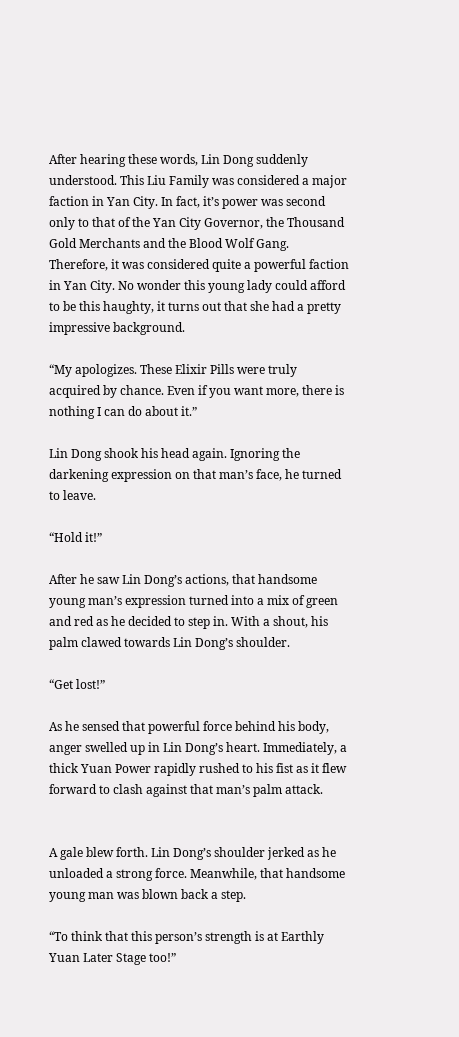After hearing these words, Lin Dong suddenly understood. This Liu Family was considered a major faction in Yan City. In fact, it’s power was second only to that of the Yan City Governor, the Thousand Gold Merchants and the Blood Wolf Gang. Therefore, it was considered quite a powerful faction in Yan City. No wonder this young lady could afford to be this haughty, it turns out that she had a pretty impressive background.

“My apologizes. These Elixir Pills were truly acquired by chance. Even if you want more, there is nothing I can do about it.”

Lin Dong shook his head again. Ignoring the darkening expression on that man’s face, he turned to leave.

“Hold it!”

After he saw Lin Dong’s actions, that handsome young man’s expression turned into a mix of green and red as he decided to step in. With a shout, his palm clawed towards Lin Dong’s shoulder.

“Get lost!”

As he sensed that powerful force behind his body, anger swelled up in Lin Dong’s heart. Immediately, a thick Yuan Power rapidly rushed to his fist as it flew forward to clash against that man’s palm attack.


A gale blew forth. Lin Dong’s shoulder jerked as he unloaded a strong force. Meanwhile, that handsome young man was blown back a step.

“To think that this person’s strength is at Earthly Yuan Later Stage too!”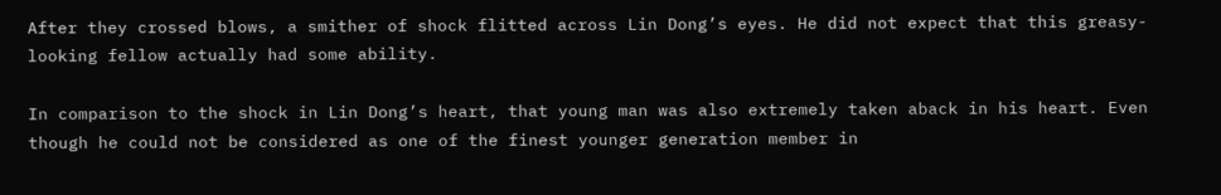After they crossed blows, a smither of shock flitted across Lin Dong’s eyes. He did not expect that this greasy-looking fellow actually had some ability.

In comparison to the shock in Lin Dong’s heart, that young man was also extremely taken aback in his heart. Even though he could not be considered as one of the finest younger generation member in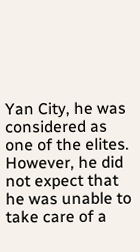Yan City, he was considered as one of the elites. However, he did not expect that he was unable to take care of a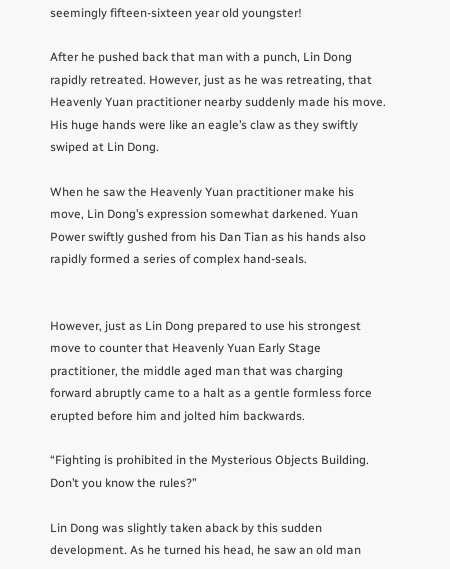seemingly fifteen-sixteen year old youngster!

After he pushed back that man with a punch, Lin Dong rapidly retreated. However, just as he was retreating, that Heavenly Yuan practitioner nearby suddenly made his move. His huge hands were like an eagle’s claw as they swiftly swiped at Lin Dong.

When he saw the Heavenly Yuan practitioner make his move, Lin Dong’s expression somewhat darkened. Yuan Power swiftly gushed from his Dan Tian as his hands also rapidly formed a series of complex hand-seals.


However, just as Lin Dong prepared to use his strongest move to counter that Heavenly Yuan Early Stage practitioner, the middle aged man that was charging forward abruptly came to a halt as a gentle formless force erupted before him and jolted him backwards.

“Fighting is prohibited in the Mysterious Objects Building. Don’t you know the rules?”

Lin Dong was slightly taken aback by this sudden development. As he turned his head, he saw an old man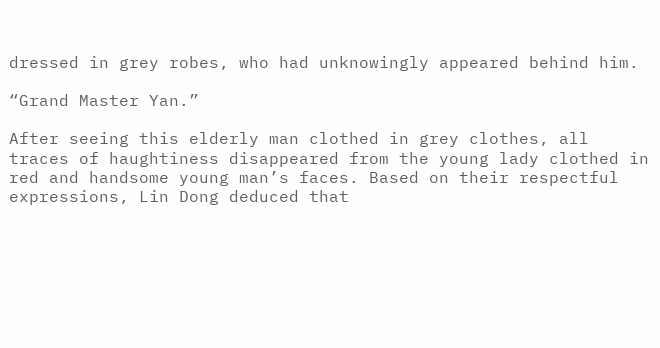dressed in grey robes, who had unknowingly appeared behind him.

“Grand Master Yan.”

After seeing this elderly man clothed in grey clothes, all traces of haughtiness disappeared from the young lady clothed in red and handsome young man’s faces. Based on their respectful expressions, Lin Dong deduced that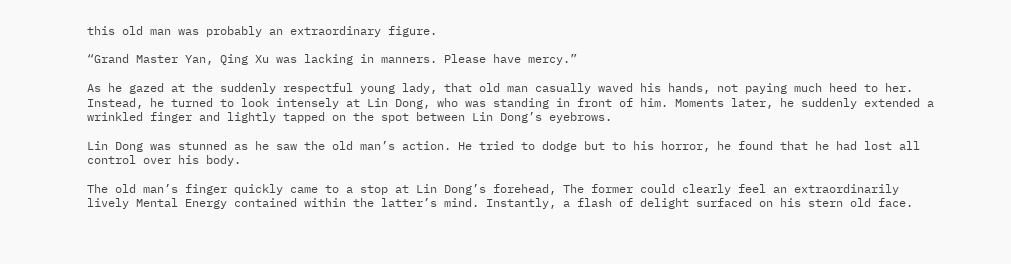this old man was probably an extraordinary figure.

“Grand Master Yan, Qing Xu was lacking in manners. Please have mercy.”

As he gazed at the suddenly respectful young lady, that old man casually waved his hands, not paying much heed to her. Instead, he turned to look intensely at Lin Dong, who was standing in front of him. Moments later, he suddenly extended a wrinkled finger and lightly tapped on the spot between Lin Dong’s eyebrows.

Lin Dong was stunned as he saw the old man’s action. He tried to dodge but to his horror, he found that he had lost all control over his body.

The old man’s finger quickly came to a stop at Lin Dong’s forehead, The former could clearly feel an extraordinarily lively Mental Energy contained within the latter’s mind. Instantly, a flash of delight surfaced on his stern old face.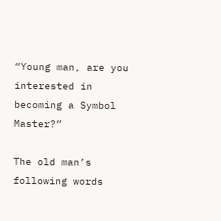“Young man, are you interested in becoming a Symbol Master?”

The old man’s following words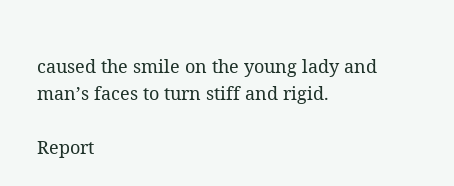caused the smile on the young lady and man’s faces to turn stiff and rigid.

Report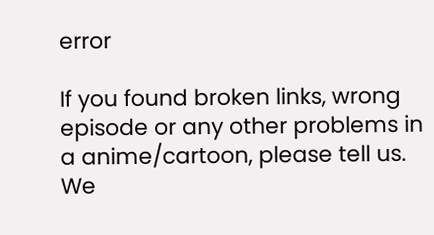error

If you found broken links, wrong episode or any other problems in a anime/cartoon, please tell us. We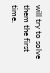will try to solve them the first time.